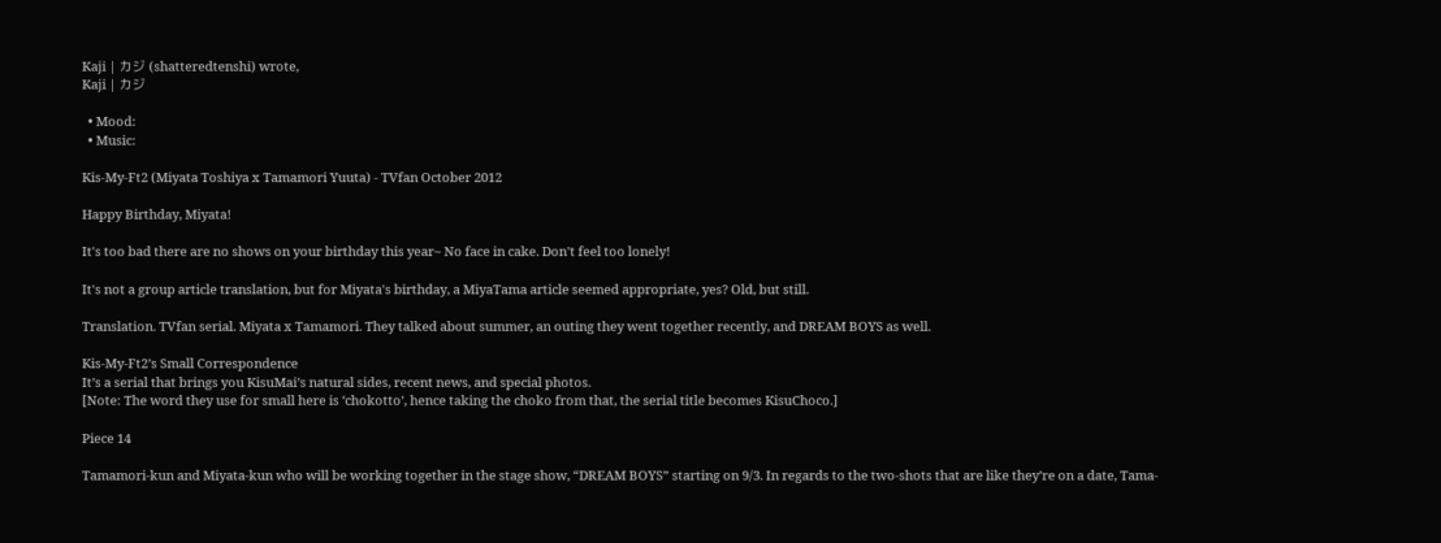Kaji | カジ (shatteredtenshi) wrote,
Kaji | カジ

  • Mood:
  • Music:

Kis-My-Ft2 (Miyata Toshiya x Tamamori Yuuta) - TVfan October 2012

Happy Birthday, Miyata!

It's too bad there are no shows on your birthday this year~ No face in cake. Don't feel too lonely!

It's not a group article translation, but for Miyata's birthday, a MiyaTama article seemed appropriate, yes? Old, but still.

Translation. TVfan serial. Miyata x Tamamori. They talked about summer, an outing they went together recently, and DREAM BOYS as well.

Kis-My-Ft2’s Small Correspondence
It’s a serial that brings you KisuMai’s natural sides, recent news, and special photos.
[Note: The word they use for small here is ‘chokotto’, hence taking the choko from that, the serial title becomes KisuChoco.]

Piece 14

Tamamori-kun and Miyata-kun who will be working together in the stage show, “DREAM BOYS” starting on 9/3. In regards to the two-shots that are like they’re on a date, Tama-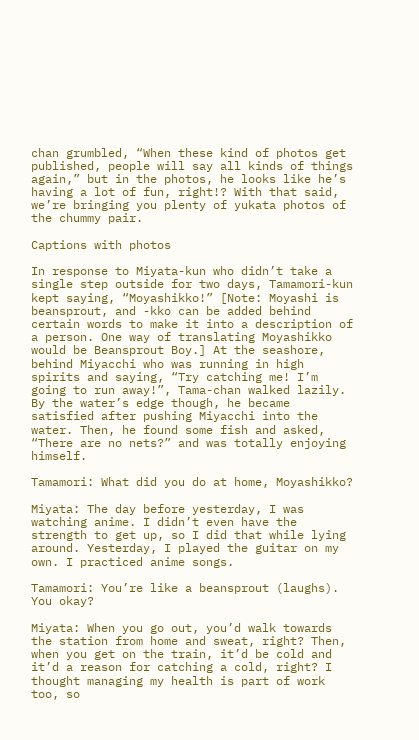chan grumbled, “When these kind of photos get published, people will say all kinds of things again,” but in the photos, he looks like he’s having a lot of fun, right!? With that said, we’re bringing you plenty of yukata photos of the chummy pair.

Captions with photos

In response to Miyata-kun who didn’t take a single step outside for two days, Tamamori-kun kept saying, “Moyashikko!” [Note: Moyashi is beansprout, and -kko can be added behind certain words to make it into a description of a person. One way of translating Moyashikko would be Beansprout Boy.] At the seashore, behind Miyacchi who was running in high spirits and saying, “Try catching me! I’m going to run away!”, Tama-chan walked lazily. By the water’s edge though, he became satisfied after pushing Miyacchi into the water. Then, he found some fish and asked, “There are no nets?” and was totally enjoying himself.

Tamamori: What did you do at home, Moyashikko?

Miyata: The day before yesterday, I was watching anime. I didn’t even have the strength to get up, so I did that while lying around. Yesterday, I played the guitar on my own. I practiced anime songs.

Tamamori: You’re like a beansprout (laughs). You okay?

Miyata: When you go out, you’d walk towards the station from home and sweat, right? Then, when you get on the train, it’d be cold and it’d a reason for catching a cold, right? I thought managing my health is part of work too, so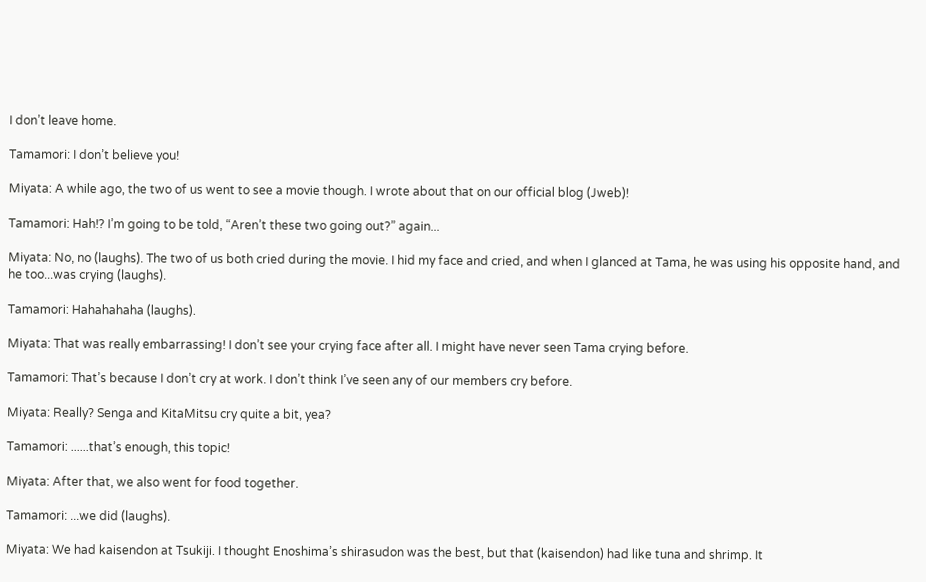I don’t leave home.

Tamamori: I don’t believe you!

Miyata: A while ago, the two of us went to see a movie though. I wrote about that on our official blog (Jweb)!

Tamamori: Hah!? I’m going to be told, “Aren’t these two going out?” again...

Miyata: No, no (laughs). The two of us both cried during the movie. I hid my face and cried, and when I glanced at Tama, he was using his opposite hand, and he too...was crying (laughs).

Tamamori: Hahahahaha (laughs).

Miyata: That was really embarrassing! I don’t see your crying face after all. I might have never seen Tama crying before.

Tamamori: That’s because I don’t cry at work. I don’t think I’ve seen any of our members cry before.

Miyata: Really? Senga and KitaMitsu cry quite a bit, yea?

Tamamori: ......that’s enough, this topic!

Miyata: After that, we also went for food together.

Tamamori: ...we did (laughs).

Miyata: We had kaisendon at Tsukiji. I thought Enoshima’s shirasudon was the best, but that (kaisendon) had like tuna and shrimp. It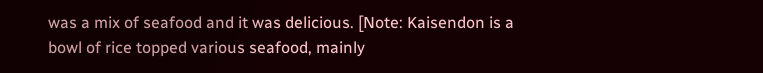was a mix of seafood and it was delicious. [Note: Kaisendon is a bowl of rice topped various seafood, mainly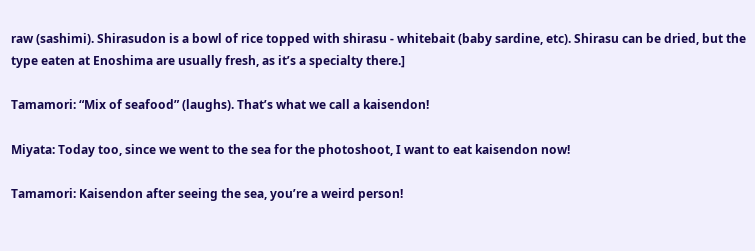raw (sashimi). Shirasudon is a bowl of rice topped with shirasu - whitebait (baby sardine, etc). Shirasu can be dried, but the type eaten at Enoshima are usually fresh, as it’s a specialty there.]

Tamamori: “Mix of seafood” (laughs). That’s what we call a kaisendon!

Miyata: Today too, since we went to the sea for the photoshoot, I want to eat kaisendon now!

Tamamori: Kaisendon after seeing the sea, you’re a weird person!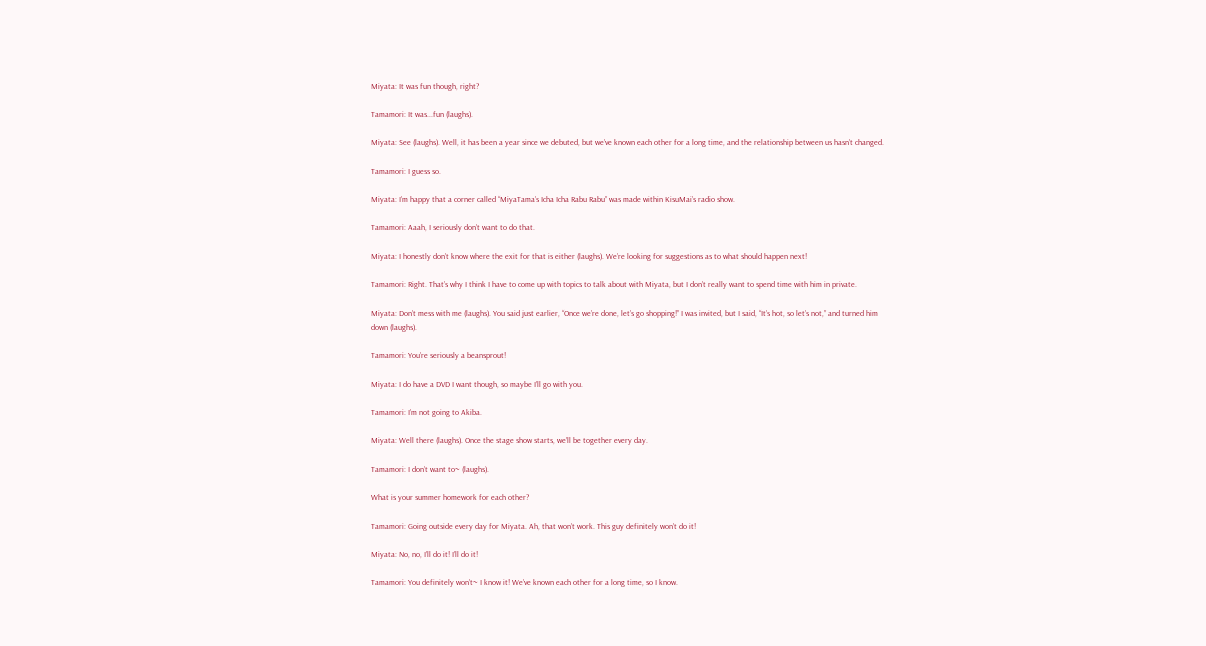Miyata: It was fun though, right?

Tamamori: It was...fun (laughs).

Miyata: See (laughs). Well, it has been a year since we debuted, but we’ve known each other for a long time, and the relationship between us hasn’t changed.

Tamamori: I guess so.

Miyata: I’m happy that a corner called “MiyaTama’s Icha Icha Rabu Rabu” was made within KisuMai’s radio show.

Tamamori: Aaah, I seriously don’t want to do that.

Miyata: I honestly don’t know where the exit for that is either (laughs). We’re looking for suggestions as to what should happen next!

Tamamori: Right. That’s why I think I have to come up with topics to talk about with Miyata, but I don’t really want to spend time with him in private.

Miyata: Don’t mess with me (laughs). You said just earlier, “Once we’re done, let’s go shopping!” I was invited, but I said, “It’s hot, so let’s not,” and turned him down (laughs).

Tamamori: You’re seriously a beansprout!

Miyata: I do have a DVD I want though, so maybe I’ll go with you.

Tamamori: I’m not going to Akiba.

Miyata: Well there (laughs). Once the stage show starts, we’ll be together every day.

Tamamori: I don’t want to~ (laughs).

What is your summer homework for each other?

Tamamori: Going outside every day for Miyata. Ah, that won’t work. This guy definitely won’t do it!

Miyata: No, no, I’ll do it! I’ll do it!

Tamamori: You definitely won’t~ I know it! We’ve known each other for a long time, so I know.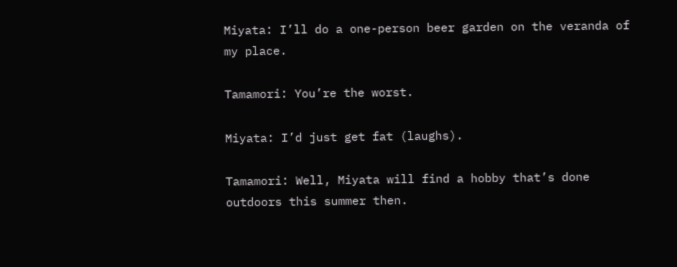Miyata: I’ll do a one-person beer garden on the veranda of my place.

Tamamori: You’re the worst.

Miyata: I’d just get fat (laughs).

Tamamori: Well, Miyata will find a hobby that’s done outdoors this summer then.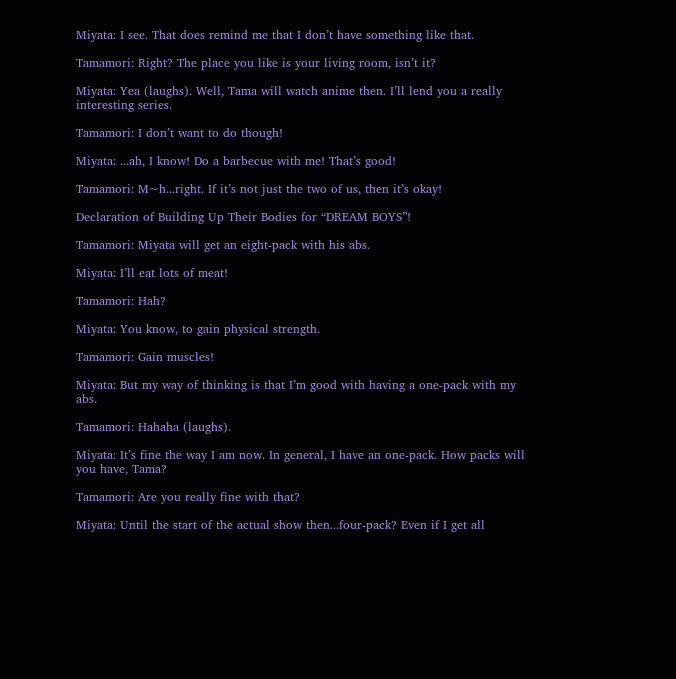Miyata: I see. That does remind me that I don’t have something like that.

Tamamori: Right? The place you like is your living room, isn’t it?

Miyata: Yea (laughs). Well, Tama will watch anime then. I’ll lend you a really interesting series.

Tamamori: I don’t want to do though!

Miyata: ...ah, I know! Do a barbecue with me! That’s good!

Tamamori: M~h...right. If it’s not just the two of us, then it’s okay!

Declaration of Building Up Their Bodies for “DREAM BOYS”!

Tamamori: Miyata will get an eight-pack with his abs.

Miyata: I’ll eat lots of meat!

Tamamori: Hah?

Miyata: You know, to gain physical strength.

Tamamori: Gain muscles!

Miyata: But my way of thinking is that I’m good with having a one-pack with my abs.

Tamamori: Hahaha (laughs).

Miyata: It’s fine the way I am now. In general, I have an one-pack. How packs will you have, Tama?

Tamamori: Are you really fine with that?

Miyata: Until the start of the actual show then...four-pack? Even if I get all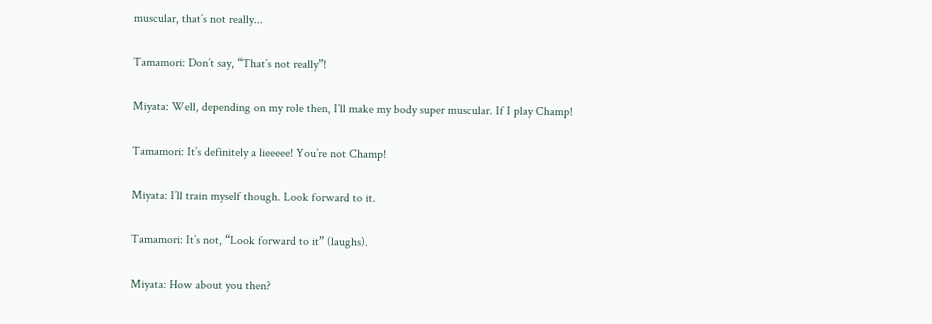muscular, that’s not really...

Tamamori: Don’t say, “That’s not really”!

Miyata: Well, depending on my role then, I’ll make my body super muscular. If I play Champ!

Tamamori: It’s definitely a lieeeee! You’re not Champ!

Miyata: I’ll train myself though. Look forward to it.

Tamamori: It’s not, “Look forward to it” (laughs).

Miyata: How about you then?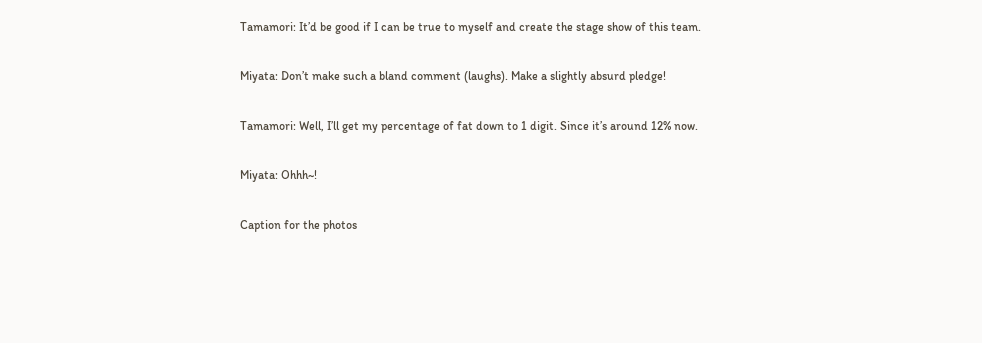Tamamori: It’d be good if I can be true to myself and create the stage show of this team.

Miyata: Don’t make such a bland comment (laughs). Make a slightly absurd pledge!

Tamamori: Well, I’ll get my percentage of fat down to 1 digit. Since it’s around 12% now.

Miyata: Ohhh~!

Caption for the photos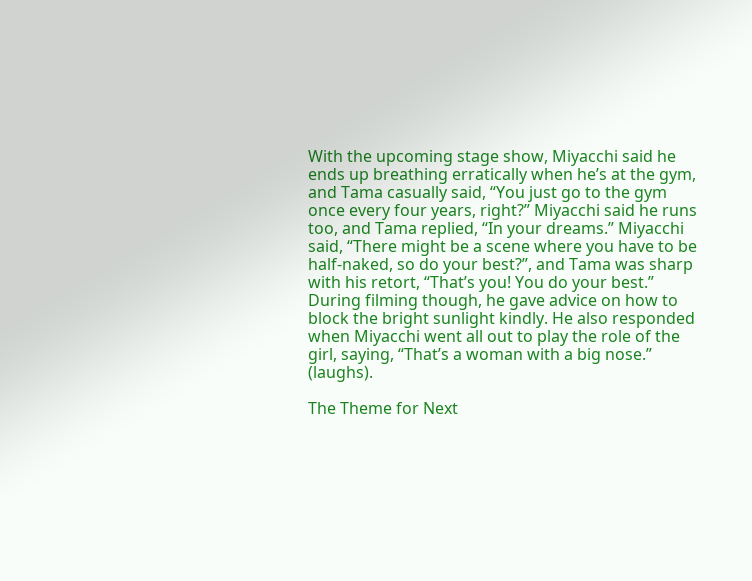With the upcoming stage show, Miyacchi said he ends up breathing erratically when he’s at the gym, and Tama casually said, “You just go to the gym once every four years, right?” Miyacchi said he runs too, and Tama replied, “In your dreams.” Miyacchi said, “There might be a scene where you have to be half-naked, so do your best?”, and Tama was sharp with his retort, “That’s you! You do your best.” During filming though, he gave advice on how to block the bright sunlight kindly. He also responded when Miyacchi went all out to play the role of the girl, saying, “That’s a woman with a big nose.” (laughs).

The Theme for Next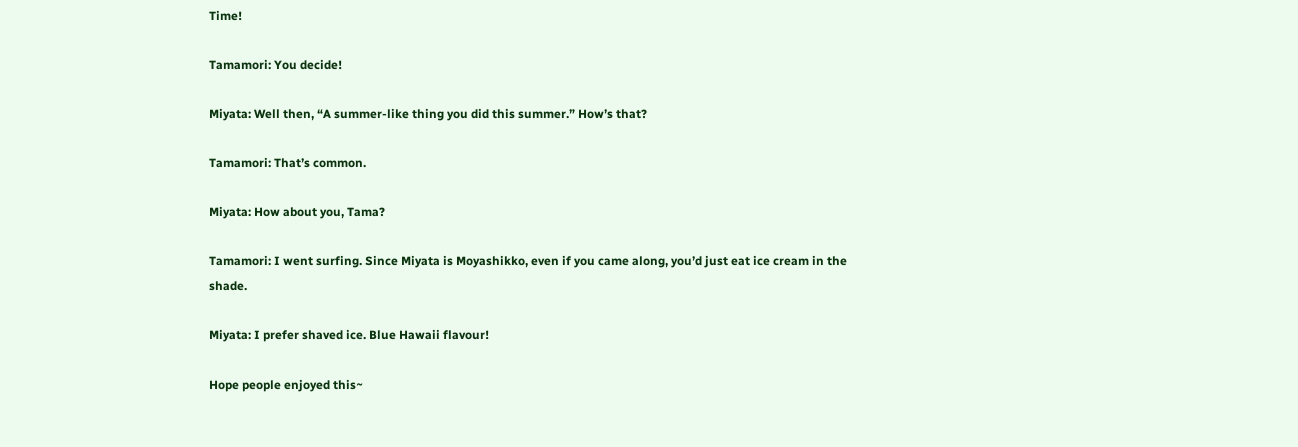Time!

Tamamori: You decide!

Miyata: Well then, “A summer-like thing you did this summer.” How’s that?

Tamamori: That’s common.

Miyata: How about you, Tama?

Tamamori: I went surfing. Since Miyata is Moyashikko, even if you came along, you’d just eat ice cream in the shade.

Miyata: I prefer shaved ice. Blue Hawaii flavour!

Hope people enjoyed this~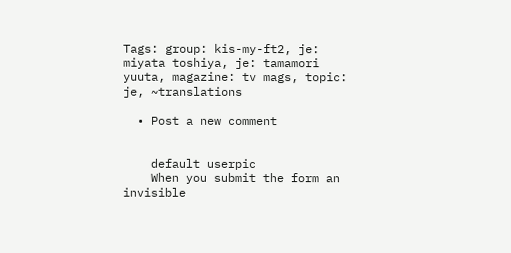Tags: group: kis-my-ft2, je: miyata toshiya, je: tamamori yuuta, magazine: tv mags, topic: je, ~translations

  • Post a new comment


    default userpic
    When you submit the form an invisible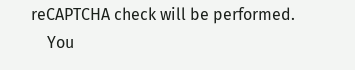reCAPTCHA check will be performed.
    You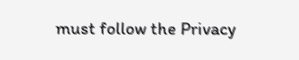must follow the Privacy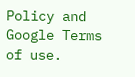Policy and Google Terms of use.